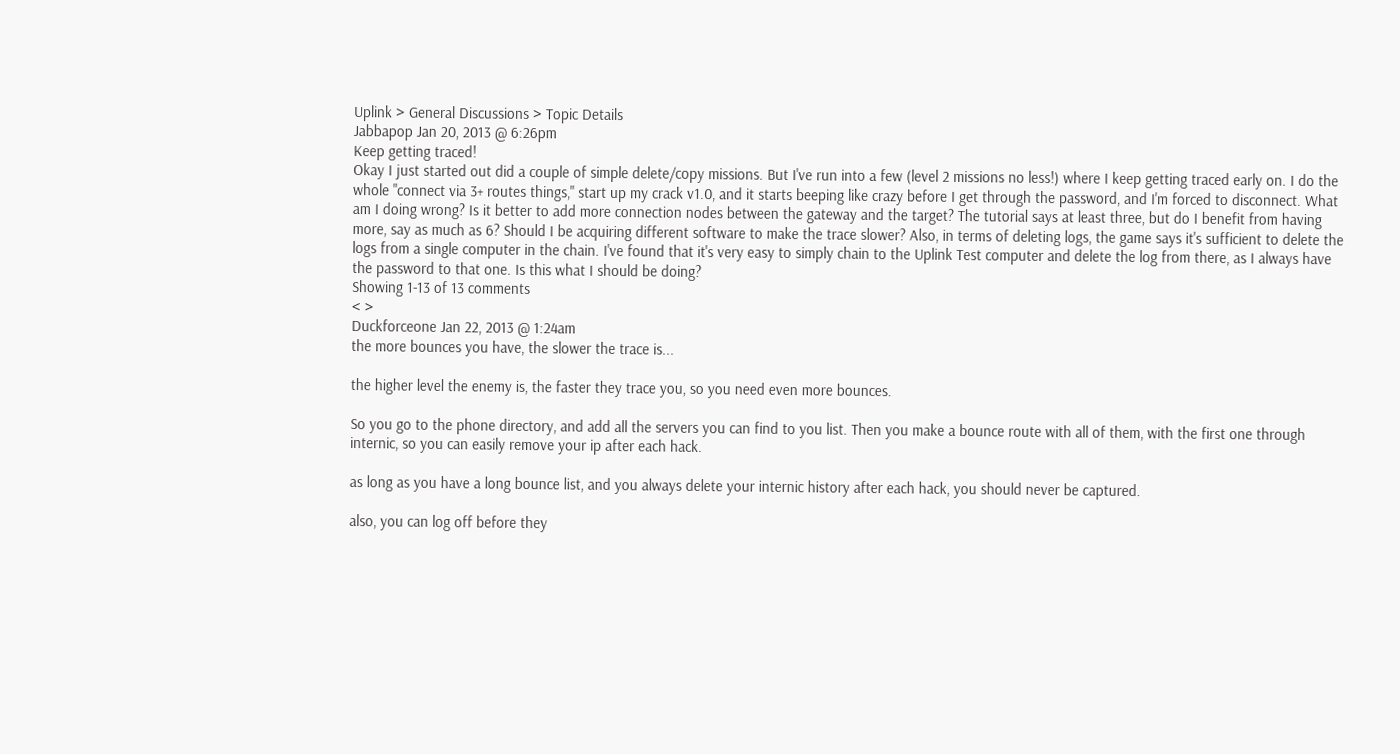Uplink > General Discussions > Topic Details
Jabbapop Jan 20, 2013 @ 6:26pm
Keep getting traced!
Okay I just started out did a couple of simple delete/copy missions. But I've run into a few (level 2 missions no less!) where I keep getting traced early on. I do the whole "connect via 3+ routes things," start up my crack v1.0, and it starts beeping like crazy before I get through the password, and I'm forced to disconnect. What am I doing wrong? Is it better to add more connection nodes between the gateway and the target? The tutorial says at least three, but do I benefit from having more, say as much as 6? Should I be acquiring different software to make the trace slower? Also, in terms of deleting logs, the game says it's sufficient to delete the logs from a single computer in the chain. I've found that it's very easy to simply chain to the Uplink Test computer and delete the log from there, as I always have the password to that one. Is this what I should be doing?
Showing 1-13 of 13 comments
< >
Duckforceone Jan 22, 2013 @ 1:24am
the more bounces you have, the slower the trace is...

the higher level the enemy is, the faster they trace you, so you need even more bounces.

So you go to the phone directory, and add all the servers you can find to you list. Then you make a bounce route with all of them, with the first one through internic, so you can easily remove your ip after each hack.

as long as you have a long bounce list, and you always delete your internic history after each hack, you should never be captured.

also, you can log off before they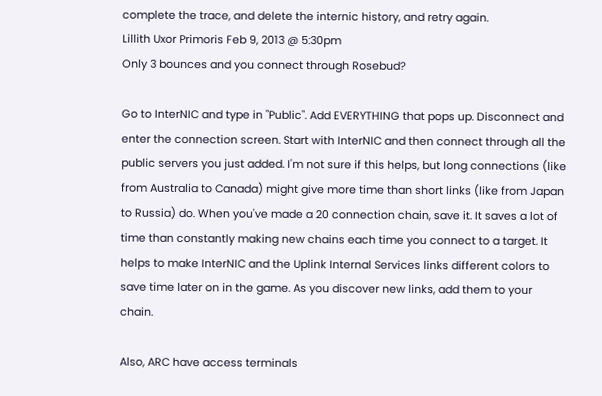complete the trace, and delete the internic history, and retry again.
Lillith Uxor Primoris Feb 9, 2013 @ 5:30pm
Only 3 bounces and you connect through Rosebud?

Go to InterNIC and type in "Public". Add EVERYTHING that pops up. Disconnect and enter the connection screen. Start with InterNIC and then connect through all the public servers you just added. I'm not sure if this helps, but long connections (like from Australia to Canada) might give more time than short links (like from Japan to Russia) do. When you've made a 20 connection chain, save it. It saves a lot of time than constantly making new chains each time you connect to a target. It helps to make InterNIC and the Uplink Internal Services links different colors to save time later on in the game. As you discover new links, add them to your chain.

Also, ARC have access terminals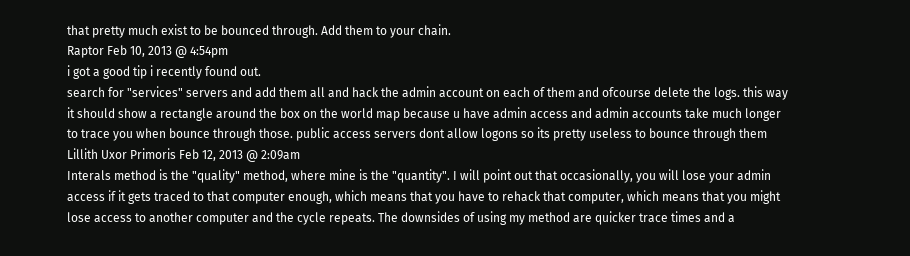that pretty much exist to be bounced through. Add them to your chain.
Raptor Feb 10, 2013 @ 4:54pm
i got a good tip i recently found out.
search for "services" servers and add them all and hack the admin account on each of them and ofcourse delete the logs. this way it should show a rectangle around the box on the world map because u have admin access and admin accounts take much longer to trace you when bounce through those. public access servers dont allow logons so its pretty useless to bounce through them
Lillith Uxor Primoris Feb 12, 2013 @ 2:09am
Interals method is the "quality" method, where mine is the "quantity". I will point out that occasionally, you will lose your admin access if it gets traced to that computer enough, which means that you have to rehack that computer, which means that you might lose access to another computer and the cycle repeats. The downsides of using my method are quicker trace times and a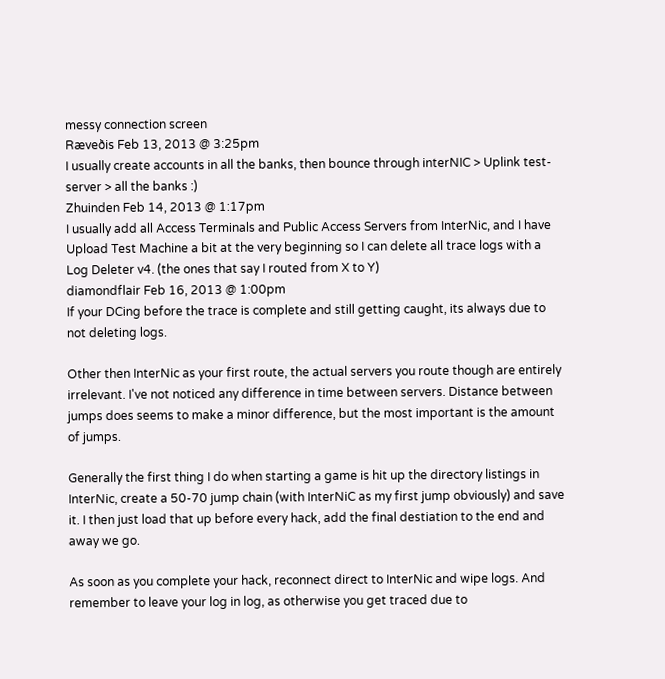messy connection screen
Ræveðis Feb 13, 2013 @ 3:25pm
I usually create accounts in all the banks, then bounce through interNIC > Uplink test-server > all the banks :)
Zhuinden Feb 14, 2013 @ 1:17pm
I usually add all Access Terminals and Public Access Servers from InterNic, and I have Upload Test Machine a bit at the very beginning so I can delete all trace logs with a Log Deleter v4. (the ones that say I routed from X to Y)
diamondflair Feb 16, 2013 @ 1:00pm
If your DCing before the trace is complete and still getting caught, its always due to not deleting logs.

Other then InterNic as your first route, the actual servers you route though are entirely irrelevant. I've not noticed any difference in time between servers. Distance between jumps does seems to make a minor difference, but the most important is the amount of jumps.

Generally the first thing I do when starting a game is hit up the directory listings in InterNic, create a 50-70 jump chain (with InterNiC as my first jump obviously) and save it. I then just load that up before every hack, add the final destiation to the end and away we go.

As soon as you complete your hack, reconnect direct to InterNic and wipe logs. And remember to leave your log in log, as otherwise you get traced due to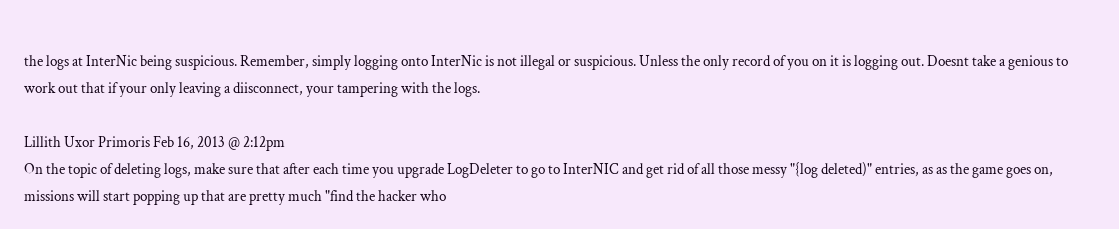the logs at InterNic being suspicious. Remember, simply logging onto InterNic is not illegal or suspicious. Unless the only record of you on it is logging out. Doesnt take a genious to work out that if your only leaving a diisconnect, your tampering with the logs.

Lillith Uxor Primoris Feb 16, 2013 @ 2:12pm
On the topic of deleting logs, make sure that after each time you upgrade LogDeleter to go to InterNIC and get rid of all those messy "{log deleted)" entries, as as the game goes on, missions will start popping up that are pretty much "find the hacker who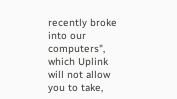recently broke into our computers", which Uplink will not allow you to take,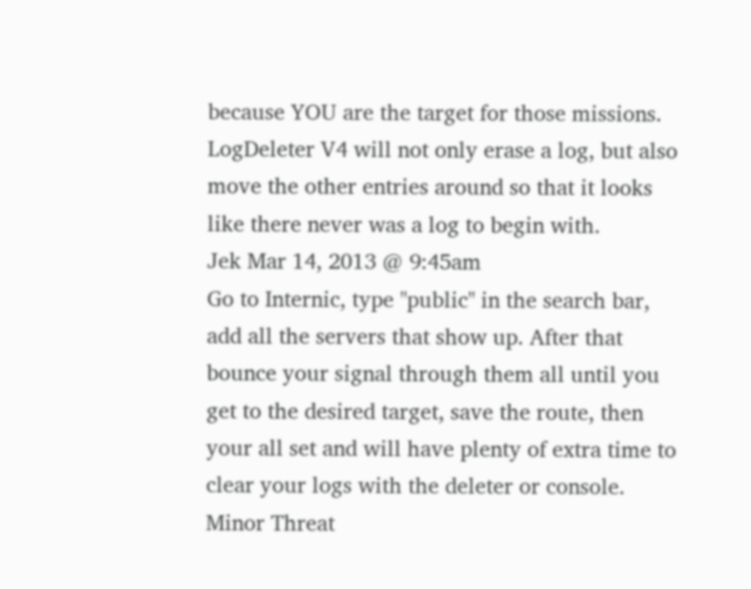because YOU are the target for those missions. LogDeleter V4 will not only erase a log, but also move the other entries around so that it looks like there never was a log to begin with.
Jek Mar 14, 2013 @ 9:45am
Go to Internic, type "public" in the search bar, add all the servers that show up. After that bounce your signal through them all until you get to the desired target, save the route, then your all set and will have plenty of extra time to clear your logs with the deleter or console.
Minor Threat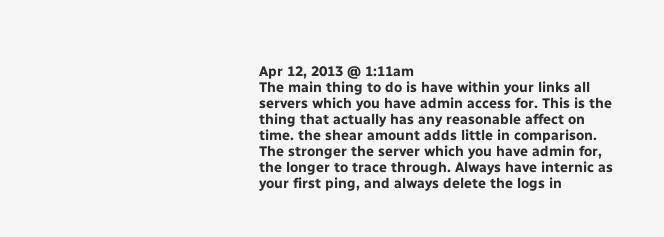Apr 12, 2013 @ 1:11am
The main thing to do is have within your links all servers which you have admin access for. This is the thing that actually has any reasonable affect on time. the shear amount adds little in comparison. The stronger the server which you have admin for, the longer to trace through. Always have internic as your first ping, and always delete the logs in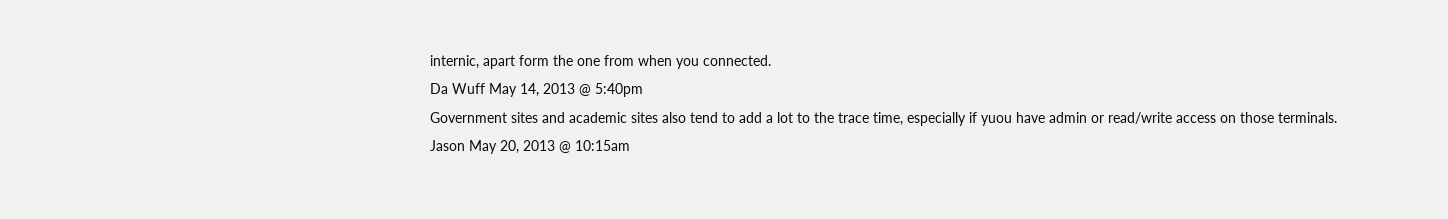internic, apart form the one from when you connected.
Da Wuff May 14, 2013 @ 5:40pm
Government sites and academic sites also tend to add a lot to the trace time, especially if yuou have admin or read/write access on those terminals.
Jason May 20, 2013 @ 10:15am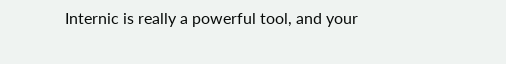Internic is really a powerful tool, and your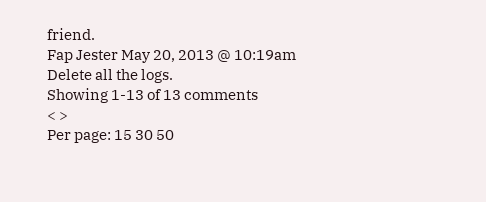friend.
Fap Jester May 20, 2013 @ 10:19am
Delete all the logs.
Showing 1-13 of 13 comments
< >
Per page: 15 30 50